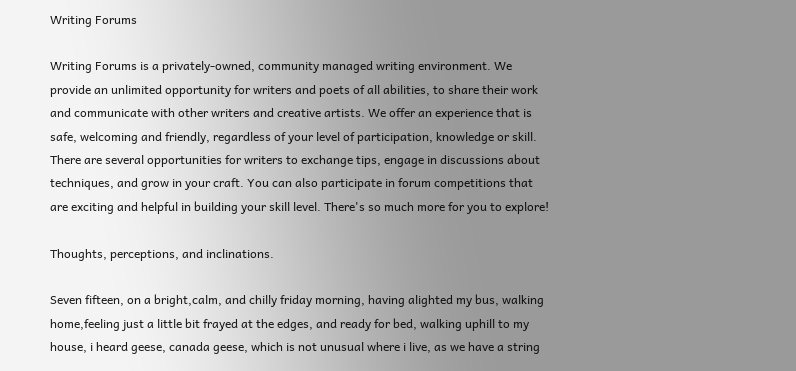Writing Forums

Writing Forums is a privately-owned, community managed writing environment. We provide an unlimited opportunity for writers and poets of all abilities, to share their work and communicate with other writers and creative artists. We offer an experience that is safe, welcoming and friendly, regardless of your level of participation, knowledge or skill. There are several opportunities for writers to exchange tips, engage in discussions about techniques, and grow in your craft. You can also participate in forum competitions that are exciting and helpful in building your skill level. There's so much more for you to explore!

Thoughts, perceptions, and inclinations.

Seven fifteen, on a bright,calm, and chilly friday morning, having alighted my bus, walking home,feeling just a little bit frayed at the edges, and ready for bed, walking uphill to my house, i heard geese, canada geese, which is not unusual where i live, as we have a string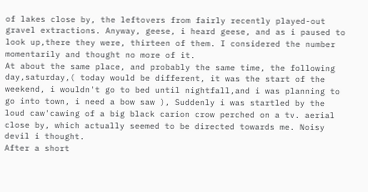of lakes close by, the leftovers from fairly recently played-out gravel extractions. Anyway, geese, i heard geese, and as i paused to look up,there they were, thirteen of them. I considered the number momentarily and thought no more of it.
At about the same place, and probably the same time, the following day,saturday,( today would be different, it was the start of the weekend, i wouldn't go to bed until nightfall,and i was planning to go into town, i need a bow saw ), Suddenly i was startled by the loud caw'cawing of a big black carion crow perched on a tv. aerial close by, which actually seemed to be directed towards me. Noisy devil i thought.
After a short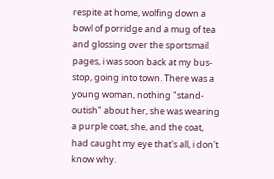respite at home, wolfing down a bowl of porridge and a mug of tea and glossing over the sportsmail pages, i was soon back at my bus-stop, going into town. There was a young woman, nothing "stand-outish" about her, she was wearing a purple coat, she, and the coat, had caught my eye that's all, i don't know why.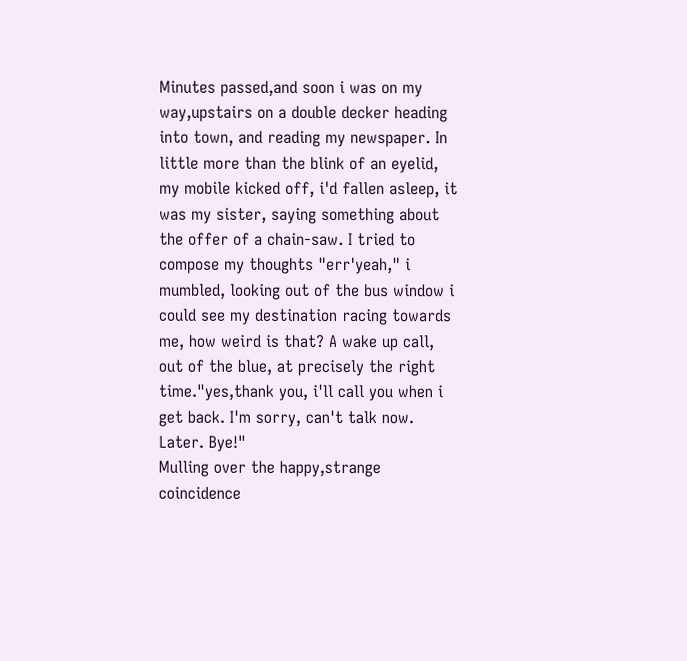Minutes passed,and soon i was on my way,upstairs on a double decker heading into town, and reading my newspaper. In little more than the blink of an eyelid, my mobile kicked off, i'd fallen asleep, it was my sister, saying something about the offer of a chain-saw. I tried to compose my thoughts "err'yeah," i mumbled, looking out of the bus window i could see my destination racing towards me, how weird is that? A wake up call, out of the blue, at precisely the right time."yes,thank you, i'll call you when i get back. I'm sorry, can't talk now. Later. Bye!"
Mulling over the happy,strange coincidence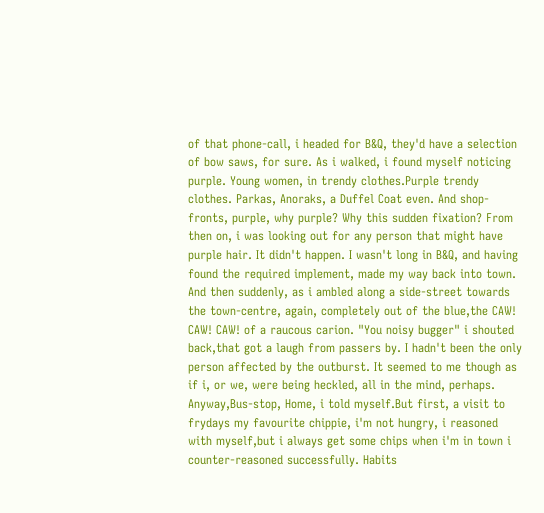of that phone-call, i headed for B&Q, they'd have a selection of bow saws, for sure. As i walked, i found myself noticing purple. Young women, in trendy clothes.Purple trendy clothes. Parkas, Anoraks, a Duffel Coat even. And shop-fronts, purple, why purple? Why this sudden fixation? From then on, i was looking out for any person that might have purple hair. It didn't happen. I wasn't long in B&Q, and having found the required implement, made my way back into town.
And then suddenly, as i ambled along a side-street towards the town-centre, again, completely out of the blue,the CAW! CAW! CAW! of a raucous carion. "You noisy bugger" i shouted back,that got a laugh from passers by. I hadn't been the only person affected by the outburst. It seemed to me though as if i, or we, were being heckled, all in the mind, perhaps.
Anyway,Bus-stop, Home, i told myself.But first, a visit to frydays my favourite chippie, i'm not hungry, i reasoned with myself,but i always get some chips when i'm in town i counter-reasoned successfully. Habits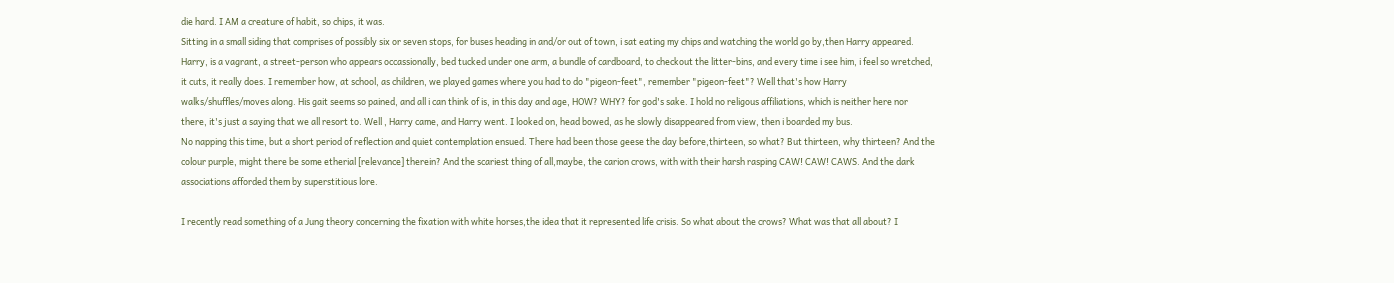die hard. I AM a creature of habit, so chips, it was.
Sitting in a small siding that comprises of possibly six or seven stops, for buses heading in and/or out of town, i sat eating my chips and watching the world go by,then Harry appeared.
Harry, is a vagrant, a street-person who appears occassionally, bed tucked under one arm, a bundle of cardboard, to checkout the litter-bins, and every time i see him, i feel so wretched, it cuts, it really does. I remember how, at school, as children, we played games where you had to do "pigeon-feet", remember "pigeon-feet"? Well that's how Harry walks/shuffles/moves along. His gait seems so pained, and all i can think of is, in this day and age, HOW? WHY? for god's sake. I hold no religous affiliations, which is neither here nor there, it's just a saying that we all resort to. Well , Harry came, and Harry went. I looked on, head bowed, as he slowly disappeared from view, then i boarded my bus.
No napping this time, but a short period of reflection and quiet contemplation ensued. There had been those geese the day before,thirteen, so what? But thirteen, why thirteen? And the colour purple, might there be some etherial [relevance] therein? And the scariest thing of all,maybe, the carion crows, with with their harsh rasping CAW! CAW! CAWS. And the dark associations afforded them by superstitious lore.

I recently read something of a Jung theory concerning the fixation with white horses,the idea that it represented life crisis. So what about the crows? What was that all about? I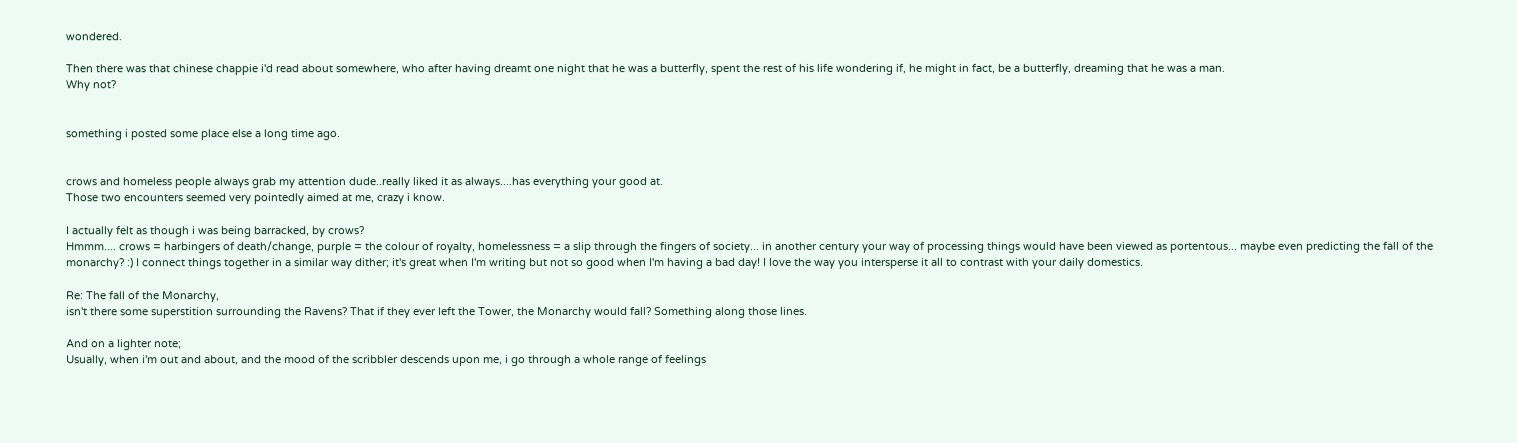wondered.

Then there was that chinese chappie i'd read about somewhere, who after having dreamt one night that he was a butterfly, spent the rest of his life wondering if, he might in fact, be a butterfly, dreaming that he was a man.
Why not?


something i posted some place else a long time ago.


crows and homeless people always grab my attention dude..really liked it as always....has everything your good at.
Those two encounters seemed very pointedly aimed at me, crazy i know.

I actually felt as though i was being barracked, by crows?
Hmmm.... crows = harbingers of death/change, purple = the colour of royalty, homelessness = a slip through the fingers of society... in another century your way of processing things would have been viewed as portentous... maybe even predicting the fall of the monarchy? :) I connect things together in a similar way dither; it's great when I'm writing but not so good when I'm having a bad day! I love the way you intersperse it all to contrast with your daily domestics.

Re: The fall of the Monarchy,
isn't there some superstition surrounding the Ravens? That if they ever left the Tower, the Monarchy would fall? Something along those lines.

And on a lighter note;
Usually, when i'm out and about, and the mood of the scribbler descends upon me, i go through a whole range of feelings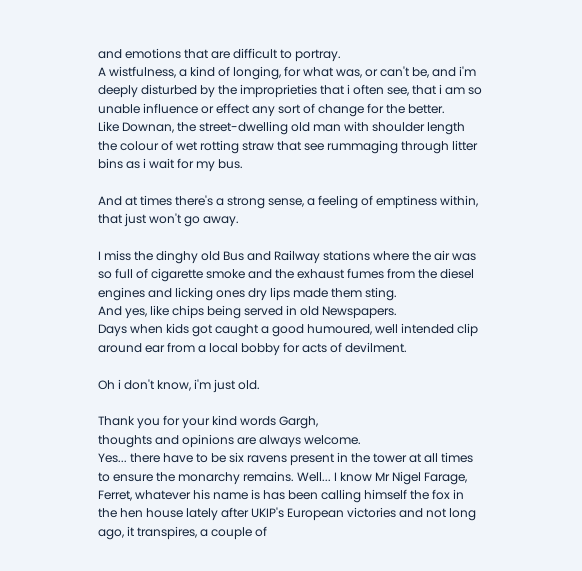and emotions that are difficult to portray.
A wistfulness, a kind of longing, for what was, or can't be, and i'm deeply disturbed by the improprieties that i often see, that i am so unable influence or effect any sort of change for the better.
Like Downan, the street-dwelling old man with shoulder length the colour of wet rotting straw that see rummaging through litter bins as i wait for my bus.

And at times there's a strong sense, a feeling of emptiness within, that just won't go away.

I miss the dinghy old Bus and Railway stations where the air was so full of cigarette smoke and the exhaust fumes from the diesel engines and licking ones dry lips made them sting.
And yes, like chips being served in old Newspapers.
Days when kids got caught a good humoured, well intended clip around ear from a local bobby for acts of devilment.

Oh i don't know, i'm just old.

Thank you for your kind words Gargh,
thoughts and opinions are always welcome.
Yes... there have to be six ravens present in the tower at all times to ensure the monarchy remains. Well... I know Mr Nigel Farage, Ferret, whatever his name is has been calling himself the fox in the hen house lately after UKIP's European victories and not long ago, it transpires, a couple of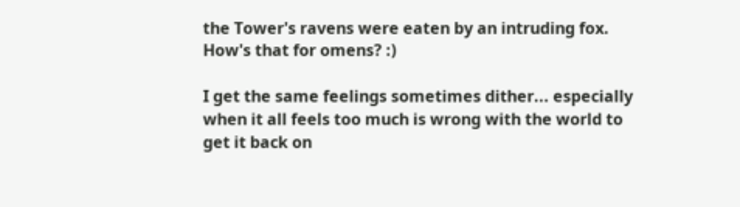the Tower's ravens were eaten by an intruding fox. How's that for omens? :)

I get the same feelings sometimes dither... especially when it all feels too much is wrong with the world to get it back on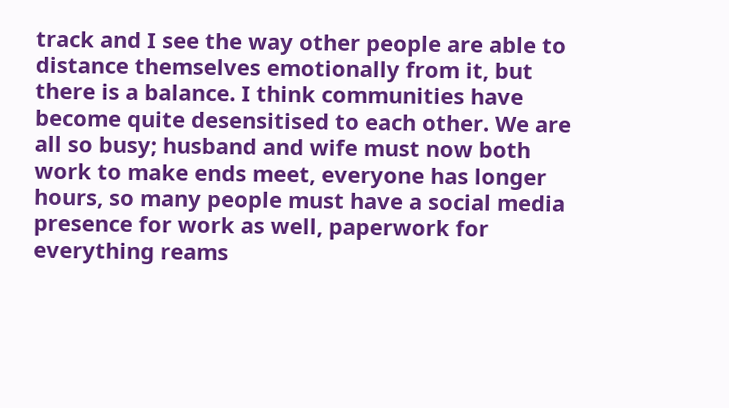track and I see the way other people are able to distance themselves emotionally from it, but there is a balance. I think communities have become quite desensitised to each other. We are all so busy; husband and wife must now both work to make ends meet, everyone has longer hours, so many people must have a social media presence for work as well, paperwork for everything reams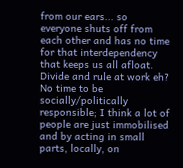from our ears... so everyone shuts off from each other and has no time for that interdependency that keeps us all afloat. Divide and rule at work eh? No time to be socially/politically responsible; I think a lot of people are just immobilised and by acting in small parts, locally, on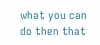what you can do then that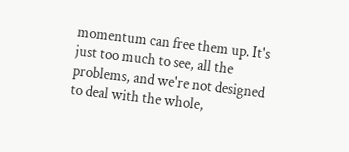momentum can free them up. It's just too much to see, all the problems, and we're not designed to deal with the whole,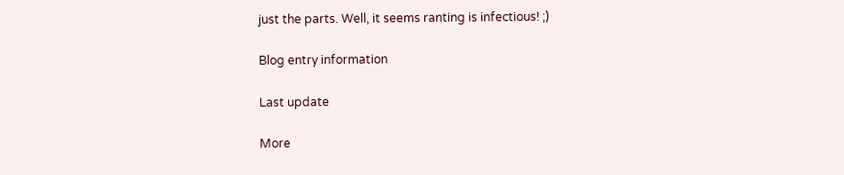just the parts. Well, it seems ranting is infectious! ;)

Blog entry information

Last update

More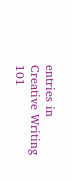entries in Creative Writing 101